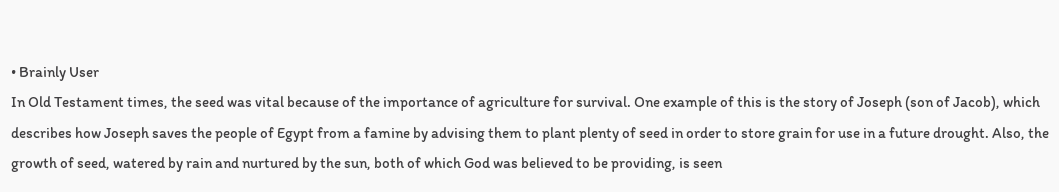• Brainly User
In Old Testament times, the seed was vital because of the importance of agriculture for survival. One example of this is the story of Joseph (son of Jacob), which describes how Joseph saves the people of Egypt from a famine by advising them to plant plenty of seed in order to store grain for use in a future drought. Also, the growth of seed, watered by rain and nurtured by the sun, both of which God was believed to be providing, is seen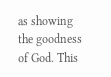as showing the goodness of God. This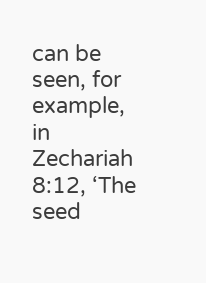can be seen, for example, in Zechariah 8:12, ‘The seed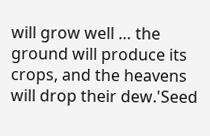will grow well … the ground will produce its crops, and the heavens will drop their dew.'Seed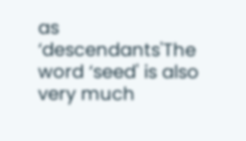as ‘descendants'The word ‘seed' is also very much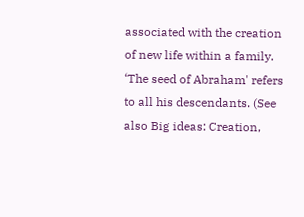associated with the creation of new life within a family. ‘The seed of Abraham' refers to all his descendants. (See also Big ideas: Creation,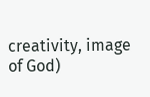creativity, image of God)